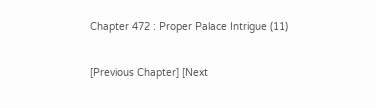Chapter 472 : Proper Palace Intrigue (11)

[Previous Chapter] [Next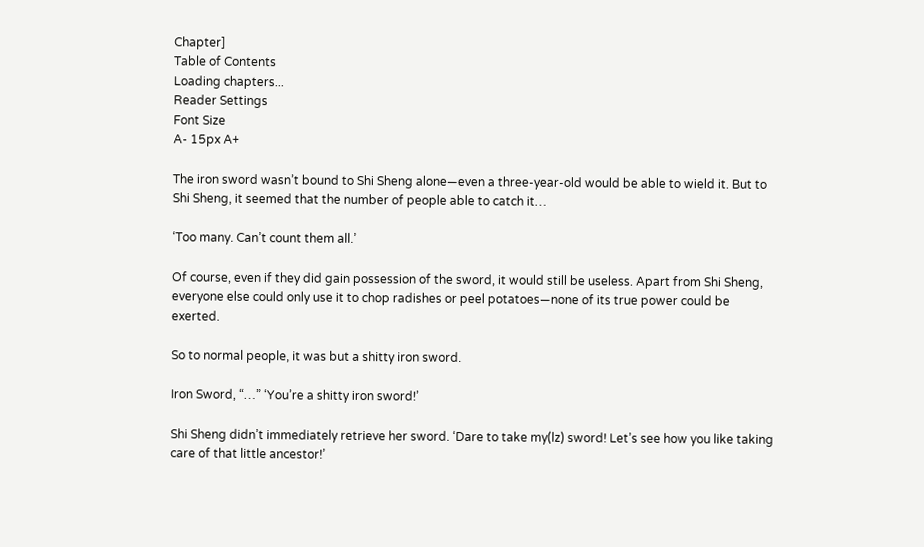Chapter]
Table of Contents
Loading chapters...
Reader Settings
Font Size
A- 15px A+

The iron sword wasn’t bound to Shi Sheng alone—even a three-year-old would be able to wield it. But to Shi Sheng, it seemed that the number of people able to catch it…

‘Too many. Can’t count them all.’

Of course, even if they did gain possession of the sword, it would still be useless. Apart from Shi Sheng, everyone else could only use it to chop radishes or peel potatoes—none of its true power could be exerted.

So to normal people, it was but a shitty iron sword.

Iron Sword, “…” ‘You’re a shitty iron sword!’

Shi Sheng didn’t immediately retrieve her sword. ‘Dare to take my(lz) sword! Let’s see how you like taking care of that little ancestor!’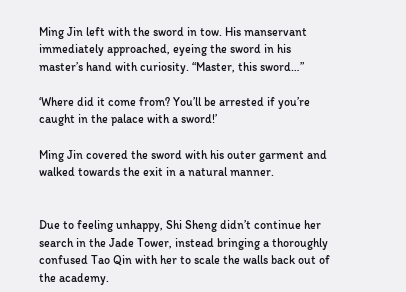Ming Jin left with the sword in tow. His manservant immediately approached, eyeing the sword in his master’s hand with curiosity. “Master, this sword…”

‘Where did it come from? You’ll be arrested if you’re caught in the palace with a sword!’

Ming Jin covered the sword with his outer garment and walked towards the exit in a natural manner.


Due to feeling unhappy, Shi Sheng didn’t continue her search in the Jade Tower, instead bringing a thoroughly confused Tao Qin with her to scale the walls back out of the academy.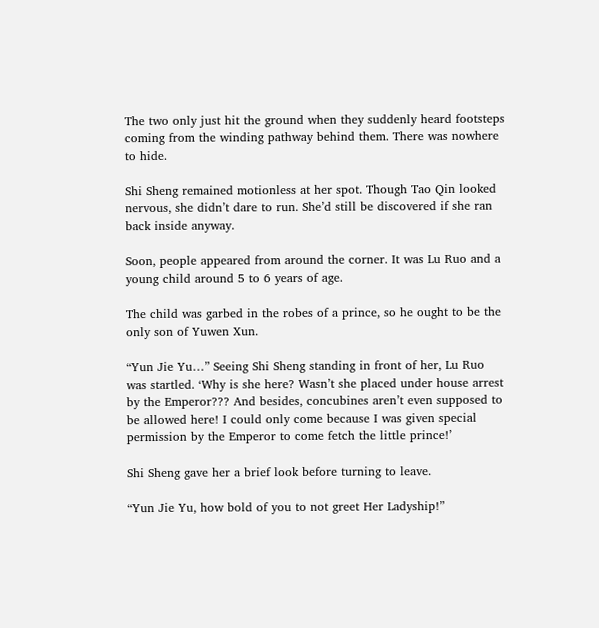The two only just hit the ground when they suddenly heard footsteps coming from the winding pathway behind them. There was nowhere to hide.

Shi Sheng remained motionless at her spot. Though Tao Qin looked nervous, she didn’t dare to run. She’d still be discovered if she ran back inside anyway.

Soon, people appeared from around the corner. It was Lu Ruo and a young child around 5 to 6 years of age.

The child was garbed in the robes of a prince, so he ought to be the only son of Yuwen Xun.

“Yun Jie Yu…” Seeing Shi Sheng standing in front of her, Lu Ruo was startled. ‘Why is she here? Wasn’t she placed under house arrest by the Emperor??? And besides, concubines aren’t even supposed to be allowed here! I could only come because I was given special permission by the Emperor to come fetch the little prince!’

Shi Sheng gave her a brief look before turning to leave.

“Yun Jie Yu, how bold of you to not greet Her Ladyship!”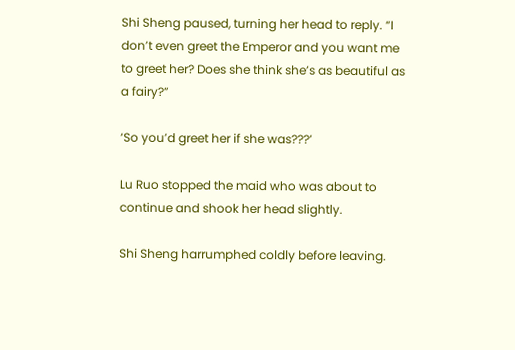Shi Sheng paused, turning her head to reply. “I don’t even greet the Emperor and you want me to greet her? Does she think she’s as beautiful as a fairy?”

‘So you’d greet her if she was???’

Lu Ruo stopped the maid who was about to continue and shook her head slightly.

Shi Sheng harrumphed coldly before leaving.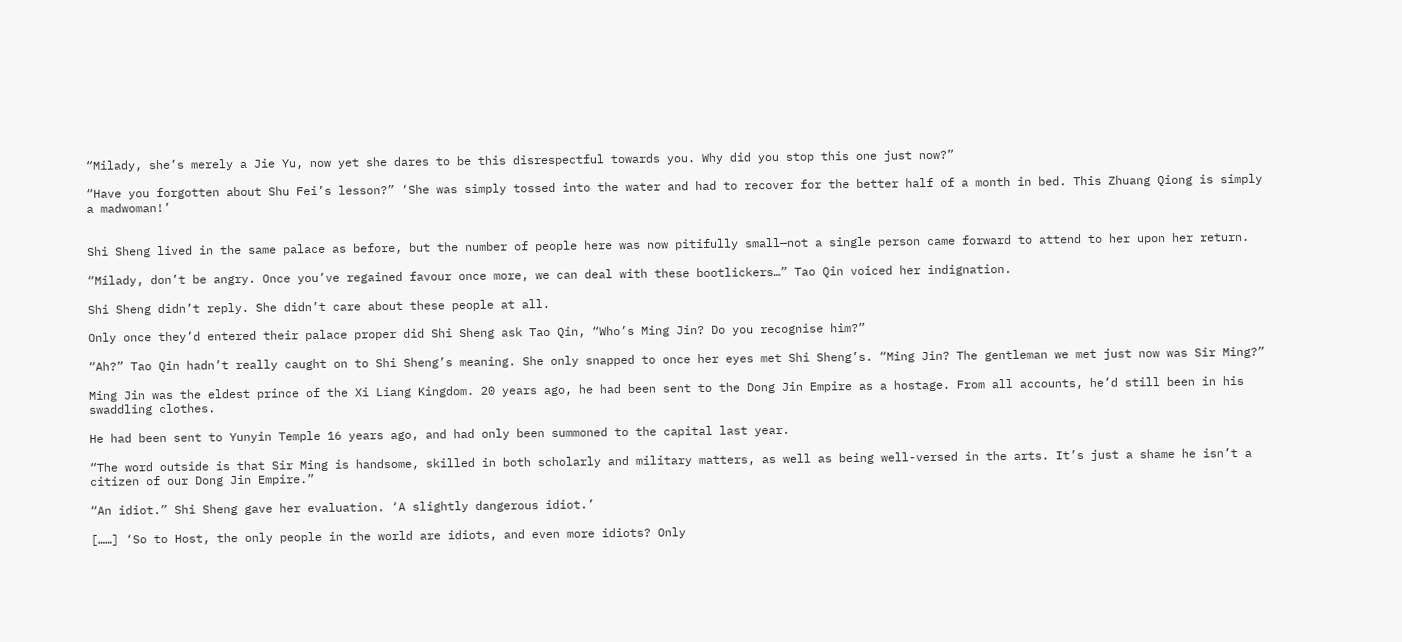“Milady, she’s merely a Jie Yu, now yet she dares to be this disrespectful towards you. Why did you stop this one just now?”

“Have you forgotten about Shu Fei’s lesson?” ‘She was simply tossed into the water and had to recover for the better half of a month in bed. This Zhuang Qiong is simply a madwoman!’


Shi Sheng lived in the same palace as before, but the number of people here was now pitifully small—not a single person came forward to attend to her upon her return.

“Milady, don’t be angry. Once you’ve regained favour once more, we can deal with these bootlickers…” Tao Qin voiced her indignation.

Shi Sheng didn’t reply. She didn’t care about these people at all.

Only once they’d entered their palace proper did Shi Sheng ask Tao Qin, “Who’s Ming Jin? Do you recognise him?”

“Ah?” Tao Qin hadn’t really caught on to Shi Sheng’s meaning. She only snapped to once her eyes met Shi Sheng’s. “Ming Jin? The gentleman we met just now was Sir Ming?”

Ming Jin was the eldest prince of the Xi Liang Kingdom. 20 years ago, he had been sent to the Dong Jin Empire as a hostage. From all accounts, he’d still been in his swaddling clothes.

He had been sent to Yunyin Temple 16 years ago, and had only been summoned to the capital last year.

“The word outside is that Sir Ming is handsome, skilled in both scholarly and military matters, as well as being well-versed in the arts. It’s just a shame he isn’t a citizen of our Dong Jin Empire.”

“An idiot.” Shi Sheng gave her evaluation. ‘A slightly dangerous idiot.’

[……] ‘So to Host, the only people in the world are idiots, and even more idiots? Only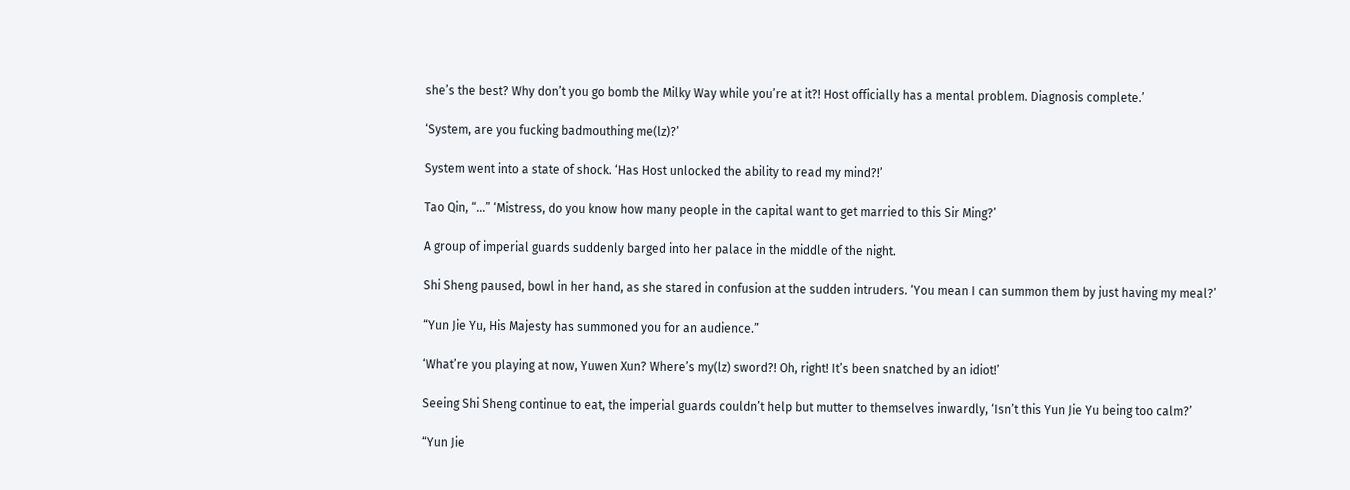she’s the best? Why don’t you go bomb the Milky Way while you’re at it?! Host officially has a mental problem. Diagnosis complete.’

‘System, are you fucking badmouthing me(lz)?’

System went into a state of shock. ‘Has Host unlocked the ability to read my mind?!’

Tao Qin, “…” ‘Mistress, do you know how many people in the capital want to get married to this Sir Ming?’

A group of imperial guards suddenly barged into her palace in the middle of the night.

Shi Sheng paused, bowl in her hand, as she stared in confusion at the sudden intruders. ‘You mean I can summon them by just having my meal?’

“Yun Jie Yu, His Majesty has summoned you for an audience.”

‘What’re you playing at now, Yuwen Xun? Where’s my(lz) sword?! Oh, right! It’s been snatched by an idiot!’

Seeing Shi Sheng continue to eat, the imperial guards couldn’t help but mutter to themselves inwardly, ‘Isn’t this Yun Jie Yu being too calm?’

“Yun Jie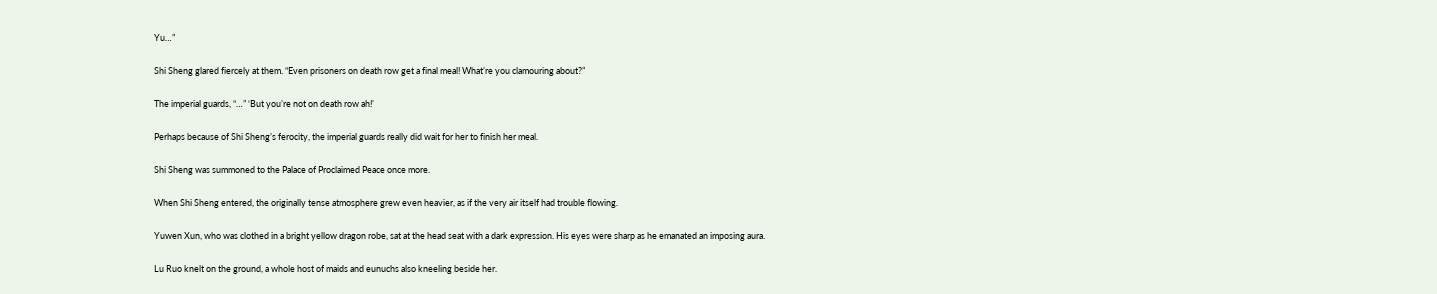Yu…”

Shi Sheng glared fiercely at them. “Even prisoners on death row get a final meal! What’re you clamouring about?”

The imperial guards, “…” ‘But you’re not on death row ah!’

Perhaps because of Shi Sheng’s ferocity, the imperial guards really did wait for her to finish her meal.

Shi Sheng was summoned to the Palace of Proclaimed Peace once more.

When Shi Sheng entered, the originally tense atmosphere grew even heavier, as if the very air itself had trouble flowing.

Yuwen Xun, who was clothed in a bright yellow dragon robe, sat at the head seat with a dark expression. His eyes were sharp as he emanated an imposing aura.

Lu Ruo knelt on the ground, a whole host of maids and eunuchs also kneeling beside her.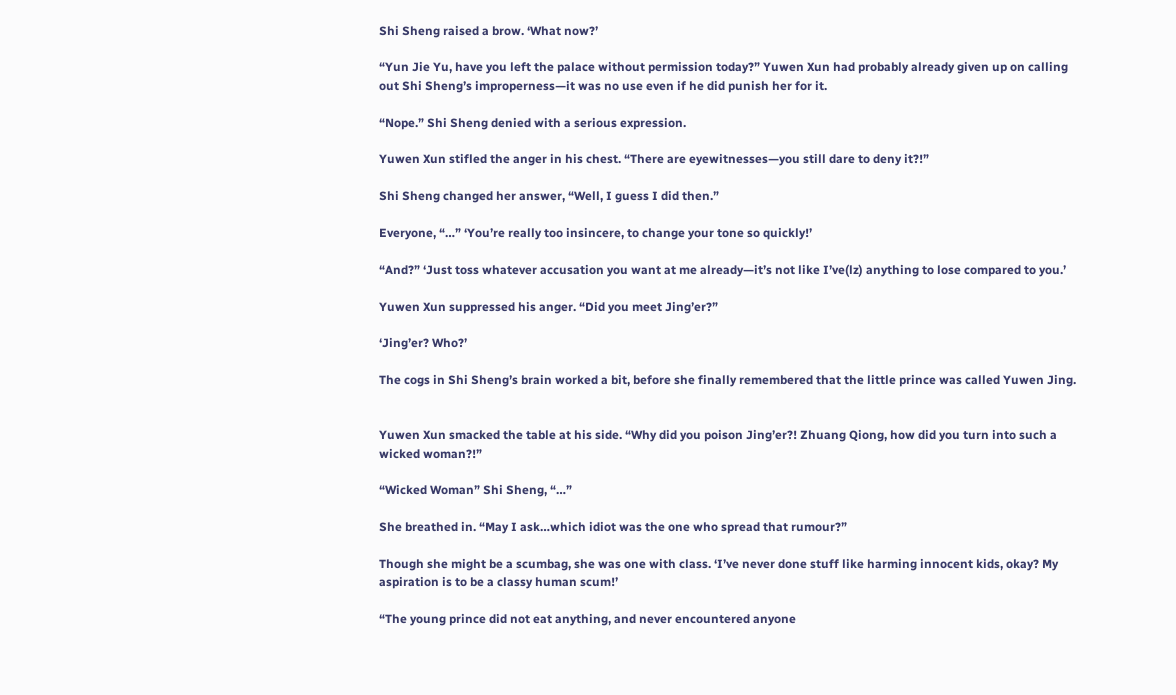Shi Sheng raised a brow. ‘What now?’

“Yun Jie Yu, have you left the palace without permission today?” Yuwen Xun had probably already given up on calling out Shi Sheng’s improperness—it was no use even if he did punish her for it.

“Nope.” Shi Sheng denied with a serious expression.

Yuwen Xun stifled the anger in his chest. “There are eyewitnesses—you still dare to deny it?!”

Shi Sheng changed her answer, “Well, I guess I did then.”

Everyone, “…” ‘You’re really too insincere, to change your tone so quickly!’

“And?” ‘Just toss whatever accusation you want at me already—it’s not like I’ve(lz) anything to lose compared to you.’

Yuwen Xun suppressed his anger. “Did you meet Jing’er?”

‘Jing’er? Who?’

The cogs in Shi Sheng’s brain worked a bit, before she finally remembered that the little prince was called Yuwen Jing.


Yuwen Xun smacked the table at his side. “Why did you poison Jing’er?! Zhuang Qiong, how did you turn into such a wicked woman?!”

“Wicked Woman” Shi Sheng, “…”

She breathed in. “May I ask…which idiot was the one who spread that rumour?”

Though she might be a scumbag, she was one with class. ‘I’ve never done stuff like harming innocent kids, okay? My aspiration is to be a classy human scum!’

“The young prince did not eat anything, and never encountered anyone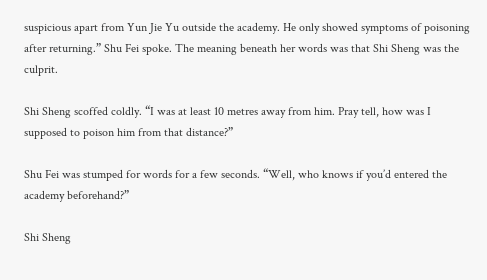suspicious apart from Yun Jie Yu outside the academy. He only showed symptoms of poisoning after returning.” Shu Fei spoke. The meaning beneath her words was that Shi Sheng was the culprit.

Shi Sheng scoffed coldly. “I was at least 10 metres away from him. Pray tell, how was I supposed to poison him from that distance?”

Shu Fei was stumped for words for a few seconds. “Well, who knows if you’d entered the academy beforehand?”

Shi Sheng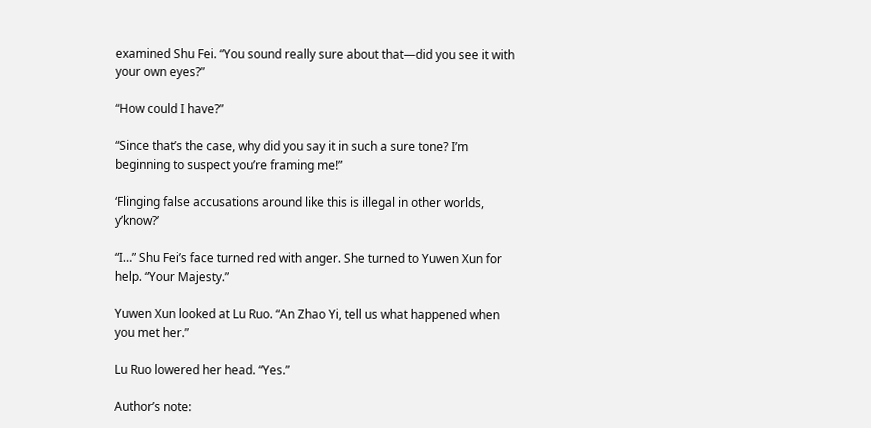examined Shu Fei. “You sound really sure about that—did you see it with your own eyes?”

“How could I have?”

“Since that’s the case, why did you say it in such a sure tone? I’m beginning to suspect you’re framing me!”

‘Flinging false accusations around like this is illegal in other worlds, y’know?’

“I…” Shu Fei’s face turned red with anger. She turned to Yuwen Xun for help. “Your Majesty.”

Yuwen Xun looked at Lu Ruo. “An Zhao Yi, tell us what happened when you met her.”

Lu Ruo lowered her head. “Yes.”

Author’s note: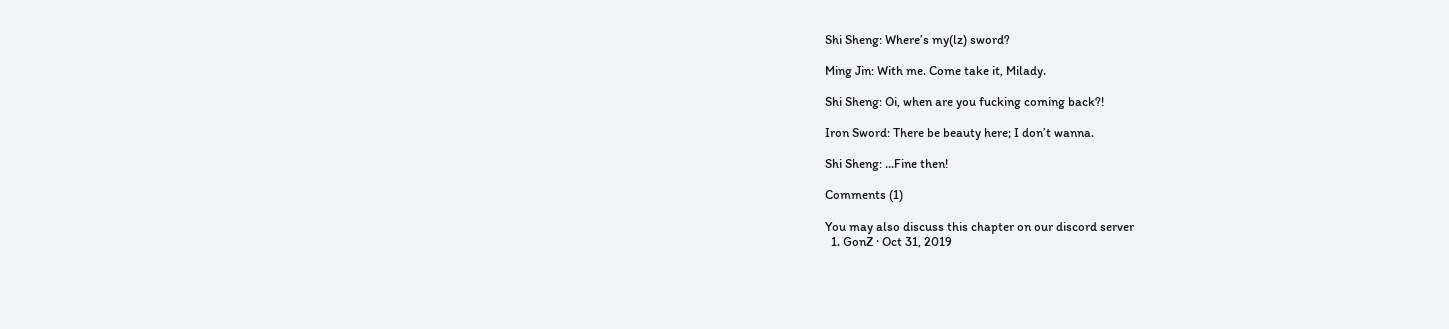Shi Sheng: Where’s my(lz) sword?

Ming Jin: With me. Come take it, Milady.

Shi Sheng: Oi, when are you fucking coming back?!

Iron Sword: There be beauty here; I don’t wanna.

Shi Sheng: …Fine then!

Comments (1)

You may also discuss this chapter on our discord server
  1. GonZ · Oct 31, 2019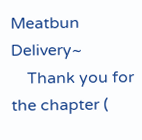Meatbun Delivery~
    Thank you for the chapter (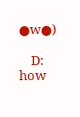●w●)

    D: how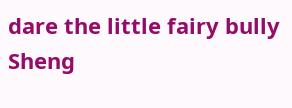dare the little fairy bully Sheng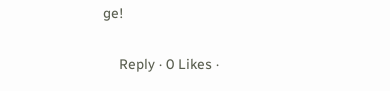ge!

    Reply · 0 Likes ·